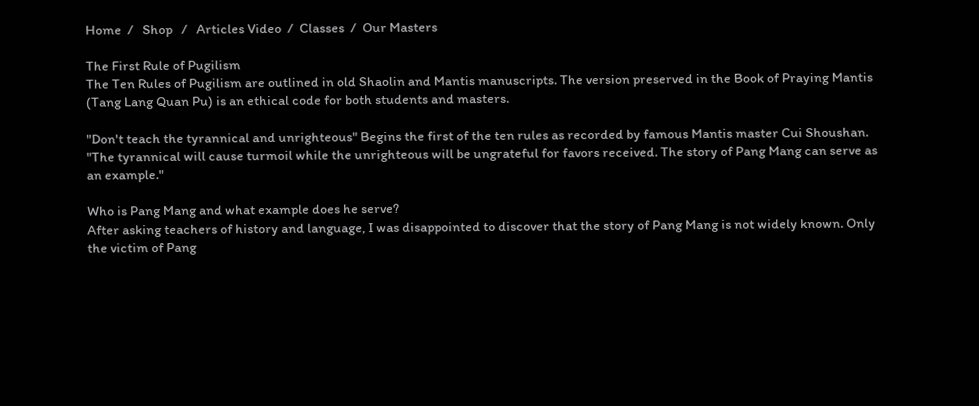Home  /   Shop   /   Articles Video  /  Classes  /  Our Masters

The First Rule of Pugilism
The Ten Rules of Pugilism are outlined in old Shaolin and Mantis manuscripts. The version preserved in the Book of Praying Mantis (Tang Lang Quan Pu) is an ethical code for both students and masters.

"Don't teach the tyrannical and unrighteous" Begins the first of the ten rules as recorded by famous Mantis master Cui Shoushan. "The tyrannical will cause turmoil while the unrighteous will be ungrateful for favors received. The story of Pang Mang can serve as an example."

Who is Pang Mang and what example does he serve?
After asking teachers of history and language, I was disappointed to discover that the story of Pang Mang is not widely known. Only the victim of Pang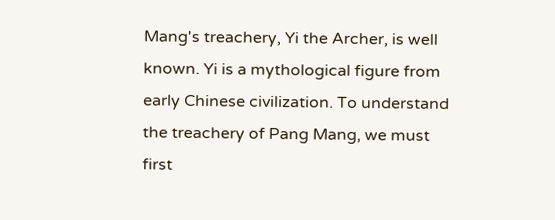Mang's treachery, Yi the Archer, is well known. Yi is a mythological figure from early Chinese civilization. To understand the treachery of Pang Mang, we must first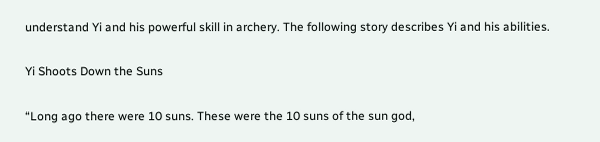understand Yi and his powerful skill in archery. The following story describes Yi and his abilities.

Yi Shoots Down the Suns

“Long ago there were 10 suns. These were the 10 suns of the sun god,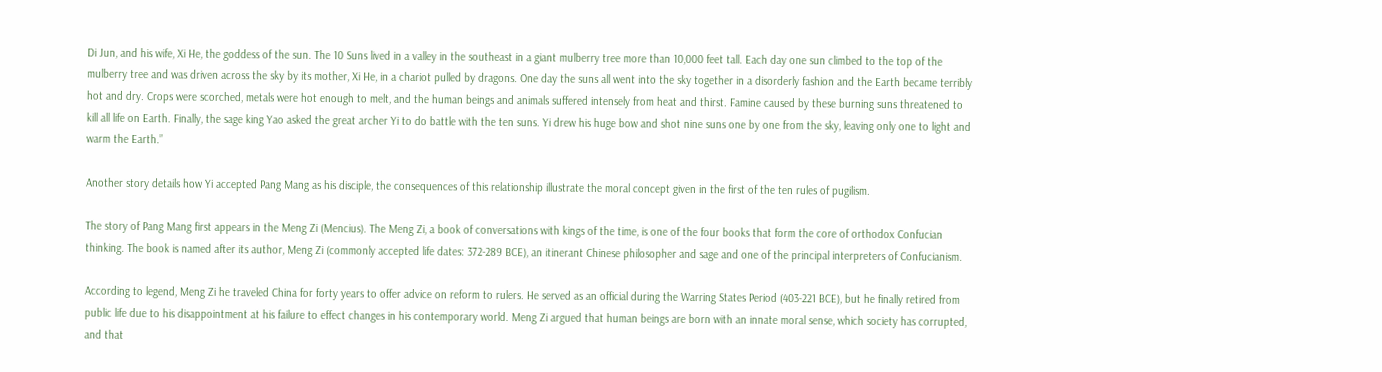Di Jun, and his wife, Xi He, the goddess of the sun. The 10 Suns lived in a valley in the southeast in a giant mulberry tree more than 10,000 feet tall. Each day one sun climbed to the top of the mulberry tree and was driven across the sky by its mother, Xi He, in a chariot pulled by dragons. One day the suns all went into the sky together in a disorderly fashion and the Earth became terribly hot and dry. Crops were scorched, metals were hot enough to melt, and the human beings and animals suffered intensely from heat and thirst. Famine caused by these burning suns threatened to kill all life on Earth. Finally, the sage king Yao asked the great archer Yi to do battle with the ten suns. Yi drew his huge bow and shot nine suns one by one from the sky, leaving only one to light and warm the Earth.”

Another story details how Yi accepted Pang Mang as his disciple, the consequences of this relationship illustrate the moral concept given in the first of the ten rules of pugilism.

The story of Pang Mang first appears in the Meng Zi (Mencius). The Meng Zi, a book of conversations with kings of the time, is one of the four books that form the core of orthodox Confucian thinking. The book is named after its author, Meng Zi (commonly accepted life dates: 372-289 BCE), an itinerant Chinese philosopher and sage and one of the principal interpreters of Confucianism.

According to legend, Meng Zi he traveled China for forty years to offer advice on reform to rulers. He served as an official during the Warring States Period (403-221 BCE), but he finally retired from public life due to his disappointment at his failure to effect changes in his contemporary world. Meng Zi argued that human beings are born with an innate moral sense, which society has corrupted, and that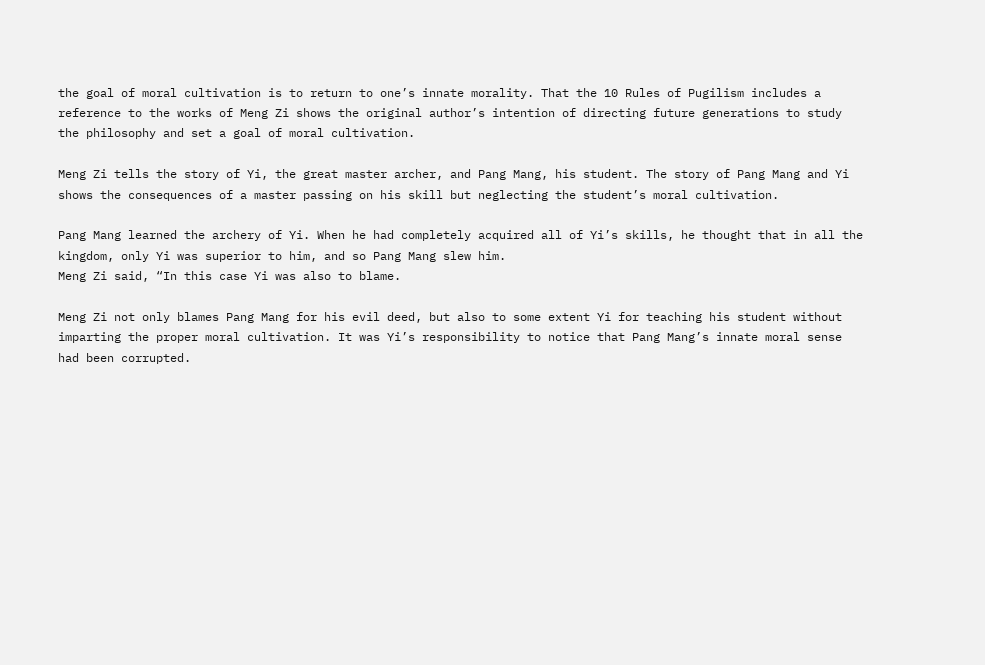the goal of moral cultivation is to return to one’s innate morality. That the 10 Rules of Pugilism includes a reference to the works of Meng Zi shows the original author’s intention of directing future generations to study the philosophy and set a goal of moral cultivation.

Meng Zi tells the story of Yi, the great master archer, and Pang Mang, his student. The story of Pang Mang and Yi shows the consequences of a master passing on his skill but neglecting the student’s moral cultivation.

Pang Mang learned the archery of Yi. When he had completely acquired all of Yi’s skills, he thought that in all the kingdom, only Yi was superior to him, and so Pang Mang slew him.
Meng Zi said, “In this case Yi was also to blame.

Meng Zi not only blames Pang Mang for his evil deed, but also to some extent Yi for teaching his student without imparting the proper moral cultivation. It was Yi’s responsibility to notice that Pang Mang’s innate moral sense had been corrupted.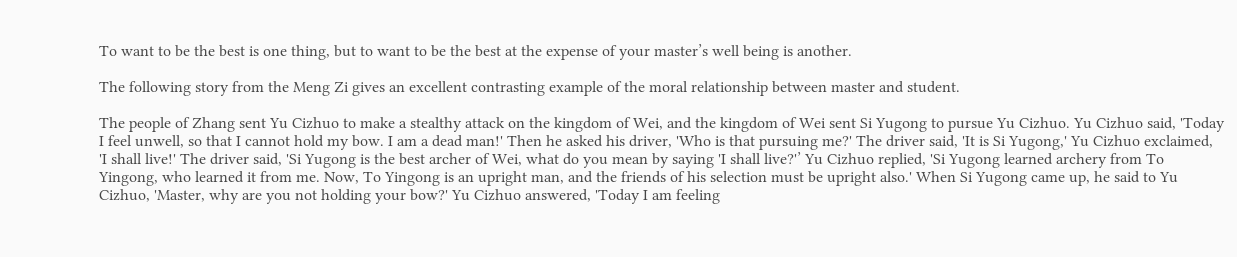To want to be the best is one thing, but to want to be the best at the expense of your master’s well being is another.

The following story from the Meng Zi gives an excellent contrasting example of the moral relationship between master and student.

The people of Zhang sent Yu Cizhuo to make a stealthy attack on the kingdom of Wei, and the kingdom of Wei sent Si Yugong to pursue Yu Cizhuo. Yu Cizhuo said, 'Today I feel unwell, so that I cannot hold my bow. I am a dead man!' Then he asked his driver, 'Who is that pursuing me?' The driver said, 'It is Si Yugong,' Yu Cizhuo exclaimed, 'I shall live!' The driver said, 'Si Yugong is the best archer of Wei, what do you mean by saying 'I shall live?'’ Yu Cizhuo replied, 'Si Yugong learned archery from To Yingong, who learned it from me. Now, To Yingong is an upright man, and the friends of his selection must be upright also.' When Si Yugong came up, he said to Yu Cizhuo, 'Master, why are you not holding your bow?' Yu Cizhuo answered, 'Today I am feeling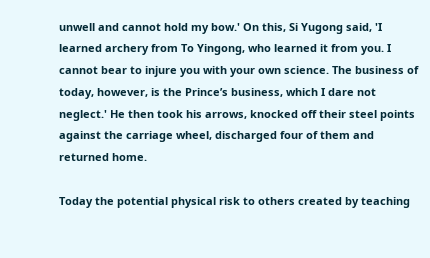unwell and cannot hold my bow.' On this, Si Yugong said, 'I learned archery from To Yingong, who learned it from you. I cannot bear to injure you with your own science. The business of today, however, is the Prince’s business, which I dare not neglect.' He then took his arrows, knocked off their steel points against the carriage wheel, discharged four of them and returned home.

Today the potential physical risk to others created by teaching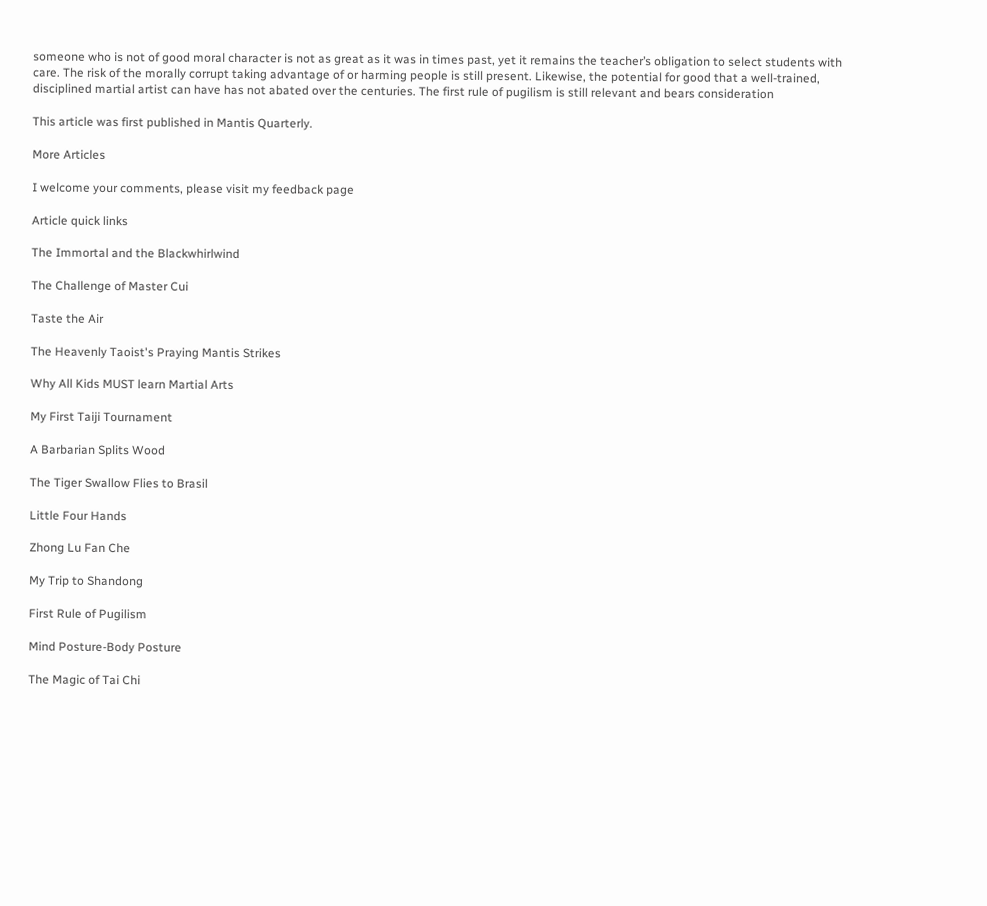someone who is not of good moral character is not as great as it was in times past, yet it remains the teacher’s obligation to select students with care. The risk of the morally corrupt taking advantage of or harming people is still present. Likewise, the potential for good that a well-trained, disciplined martial artist can have has not abated over the centuries. The first rule of pugilism is still relevant and bears consideration

This article was first published in Mantis Quarterly.

More Articles

I welcome your comments, please visit my feedback page

Article quick links

The Immortal and the Blackwhirlwind

The Challenge of Master Cui

Taste the Air

The Heavenly Taoist's Praying Mantis Strikes

Why All Kids MUST learn Martial Arts

My First Taiji Tournament

A Barbarian Splits Wood

The Tiger Swallow Flies to Brasil

Little Four Hands

Zhong Lu Fan Che

My Trip to Shandong

First Rule of Pugilism

Mind Posture-Body Posture

The Magic of Tai Chi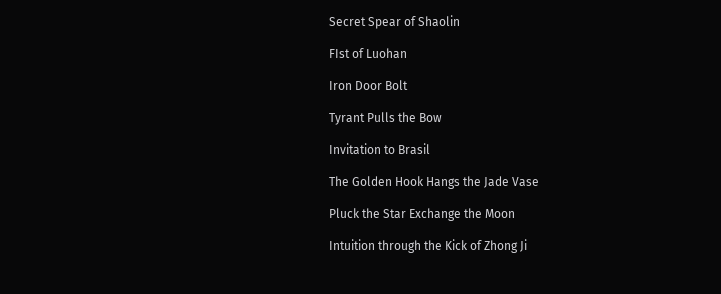Secret Spear of Shaolin

FIst of Luohan

Iron Door Bolt

Tyrant Pulls the Bow

Invitation to Brasil

The Golden Hook Hangs the Jade Vase

Pluck the Star Exchange the Moon

Intuition through the Kick of Zhong Ji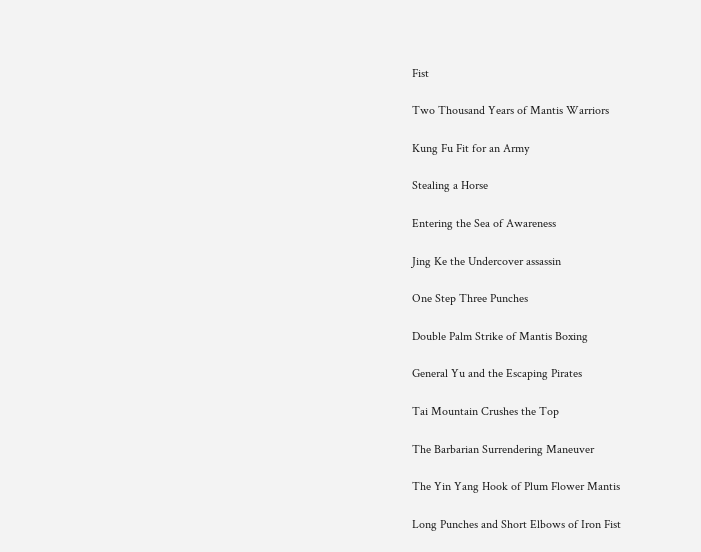Fist

Two Thousand Years of Mantis Warriors

Kung Fu Fit for an Army

Stealing a Horse

Entering the Sea of Awareness

Jing Ke the Undercover assassin

One Step Three Punches

Double Palm Strike of Mantis Boxing

General Yu and the Escaping Pirates

Tai Mountain Crushes the Top

The Barbarian Surrendering Maneuver

The Yin Yang Hook of Plum Flower Mantis

Long Punches and Short Elbows of Iron Fist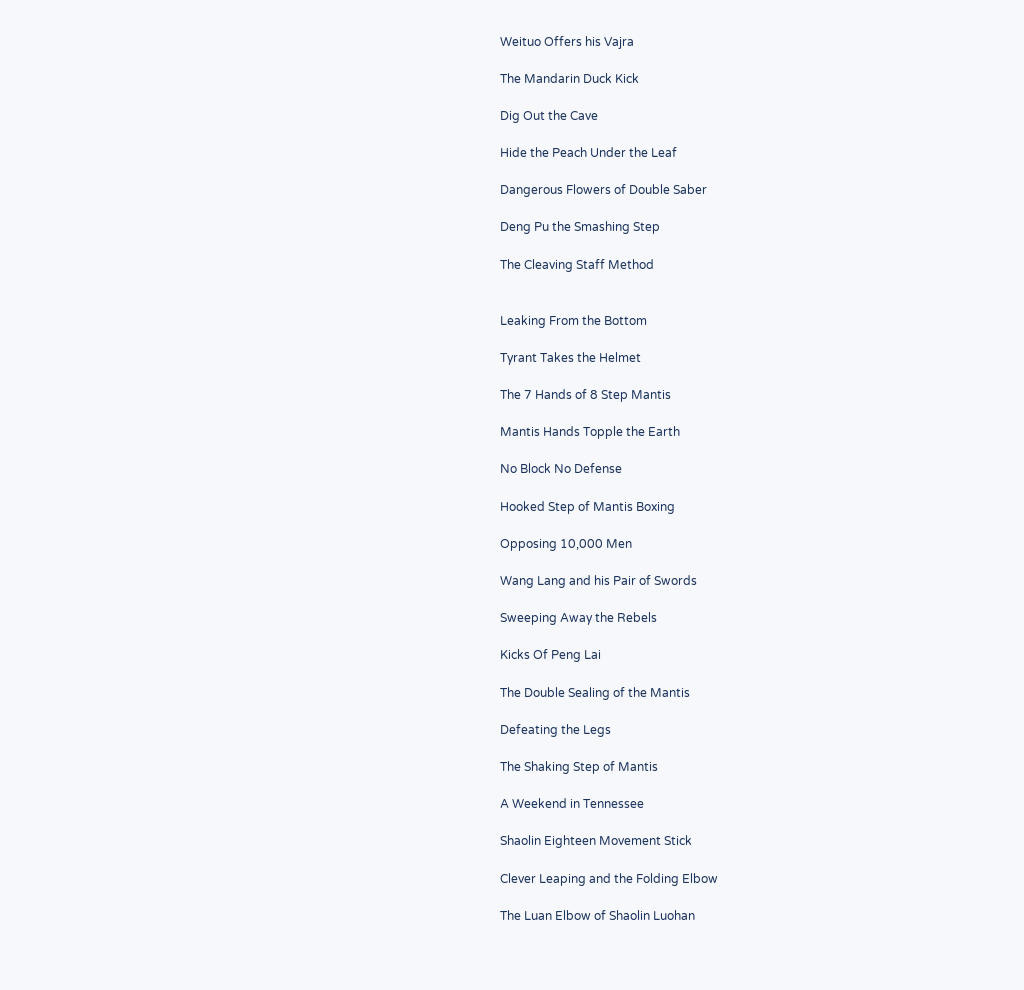Weituo Offers his Vajra

The Mandarin Duck Kick

Dig Out the Cave

Hide the Peach Under the Leaf

Dangerous Flowers of Double Saber

Deng Pu the Smashing Step

The Cleaving Staff Method


Leaking From the Bottom

Tyrant Takes the Helmet

The 7 Hands of 8 Step Mantis

Mantis Hands Topple the Earth

No Block No Defense

Hooked Step of Mantis Boxing

Opposing 10,000 Men

Wang Lang and his Pair of Swords

Sweeping Away the Rebels

Kicks Of Peng Lai

The Double Sealing of the Mantis

Defeating the Legs

The Shaking Step of Mantis

A Weekend in Tennessee

Shaolin Eighteen Movement Stick

Clever Leaping and the Folding Elbow

The Luan Elbow of Shaolin Luohan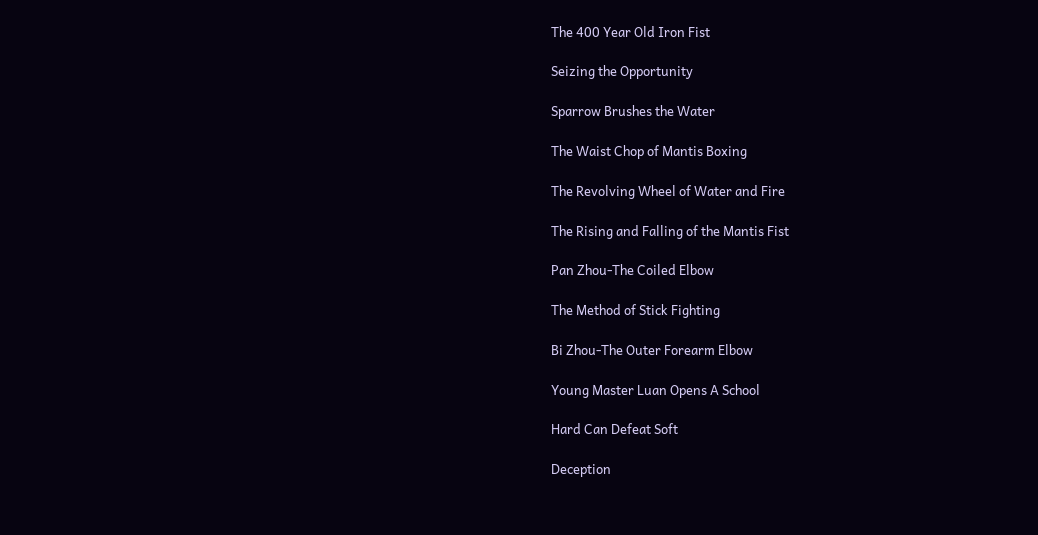The 400 Year Old Iron Fist

Seizing the Opportunity

Sparrow Brushes the Water

The Waist Chop of Mantis Boxing

The Revolving Wheel of Water and Fire

The Rising and Falling of the Mantis Fist

Pan Zhou-The Coiled Elbow

The Method of Stick Fighting

Bi Zhou-The Outer Forearm Elbow

Young Master Luan Opens A School

Hard Can Defeat Soft

Deception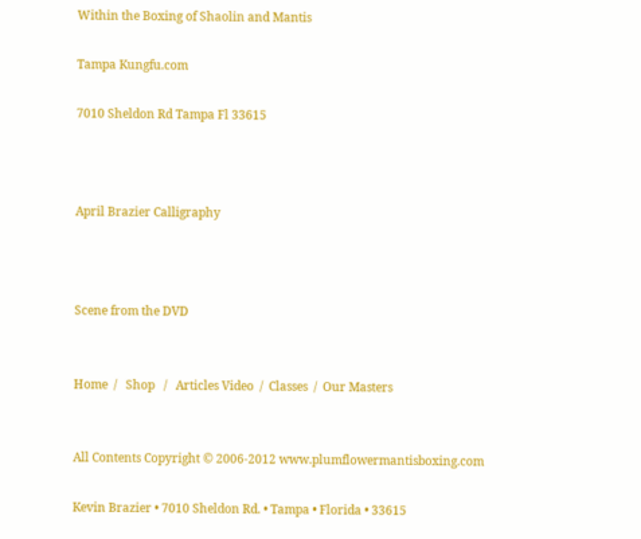Within the Boxing of Shaolin and Mantis

Tampa Kungfu.com

7010 Sheldon Rd Tampa Fl 33615



April Brazier Calligraphy



Scene from the DVD


Home  /   Shop   /   Articles Video  /  Classes  /  Our Masters


All Contents Copyright © 2006-2012 www.plumflowermantisboxing.com

Kevin Brazier • 7010 Sheldon Rd. • Tampa • Florida • 33615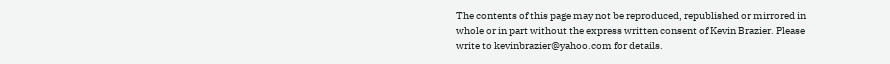The contents of this page may not be reproduced, republished or mirrored in whole or in part without the express written consent of Kevin Brazier. Please write to kevinbrazier@yahoo.com for details.